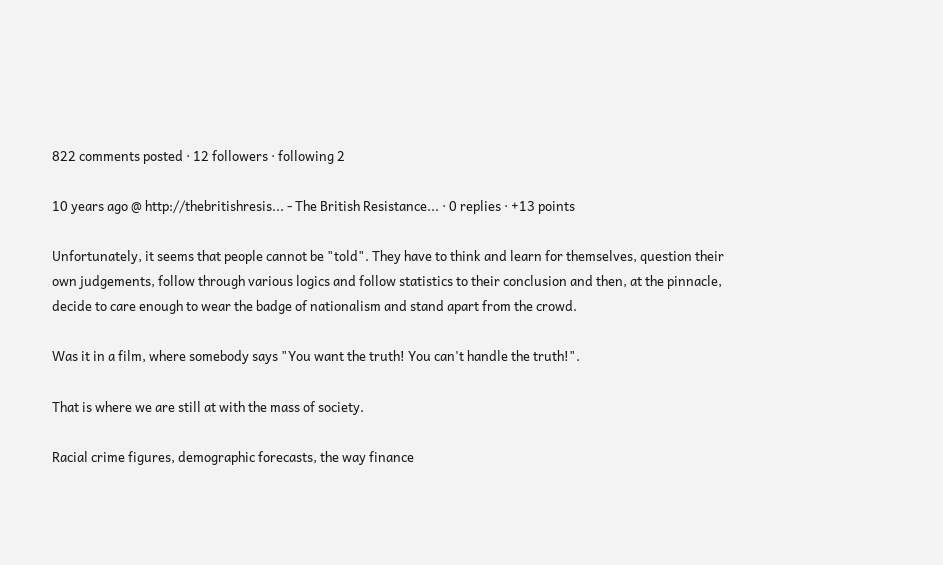822 comments posted · 12 followers · following 2

10 years ago @ http://thebritishresis... - The British Resistance... · 0 replies · +13 points

Unfortunately, it seems that people cannot be "told". They have to think and learn for themselves, question their own judgements, follow through various logics and follow statistics to their conclusion and then, at the pinnacle, decide to care enough to wear the badge of nationalism and stand apart from the crowd.

Was it in a film, where somebody says "You want the truth! You can't handle the truth!".

That is where we are still at with the mass of society.

Racial crime figures, demographic forecasts, the way finance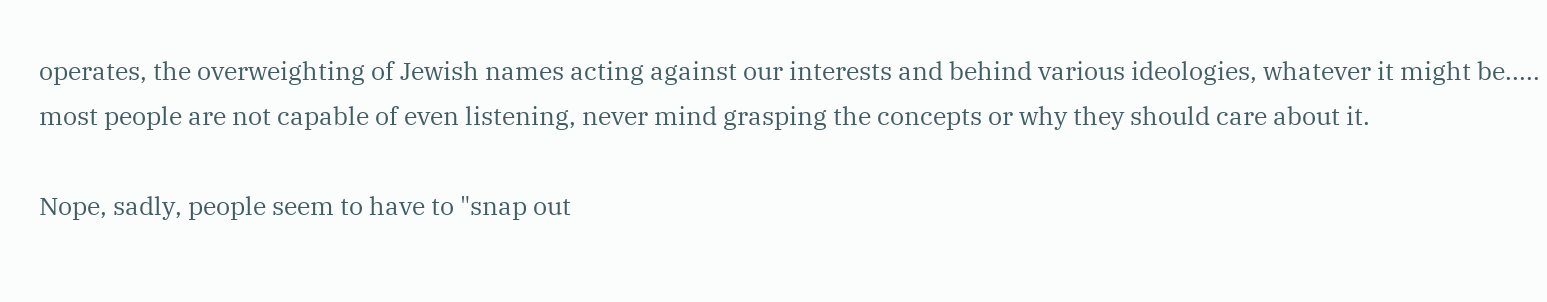operates, the overweighting of Jewish names acting against our interests and behind various ideologies, whatever it might be..... most people are not capable of even listening, never mind grasping the concepts or why they should care about it.

Nope, sadly, people seem to have to "snap out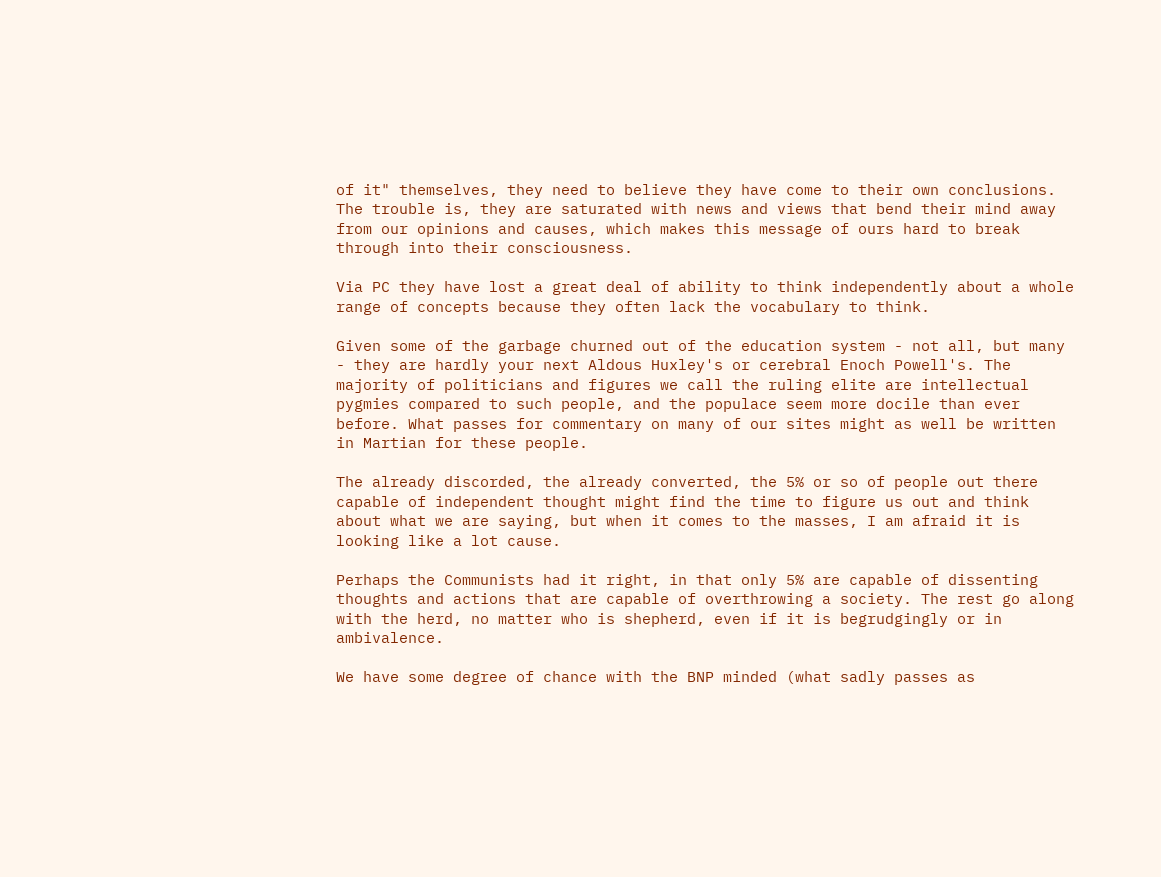of it" themselves, they need to believe they have come to their own conclusions. The trouble is, they are saturated with news and views that bend their mind away from our opinions and causes, which makes this message of ours hard to break through into their consciousness.

Via PC they have lost a great deal of ability to think independently about a whole range of concepts because they often lack the vocabulary to think.

Given some of the garbage churned out of the education system - not all, but many - they are hardly your next Aldous Huxley's or cerebral Enoch Powell's. The majority of politicians and figures we call the ruling elite are intellectual pygmies compared to such people, and the populace seem more docile than ever before. What passes for commentary on many of our sites might as well be written in Martian for these people.

The already discorded, the already converted, the 5% or so of people out there capable of independent thought might find the time to figure us out and think about what we are saying, but when it comes to the masses, I am afraid it is looking like a lot cause.

Perhaps the Communists had it right, in that only 5% are capable of dissenting thoughts and actions that are capable of overthrowing a society. The rest go along with the herd, no matter who is shepherd, even if it is begrudgingly or in ambivalence.

We have some degree of chance with the BNP minded (what sadly passes as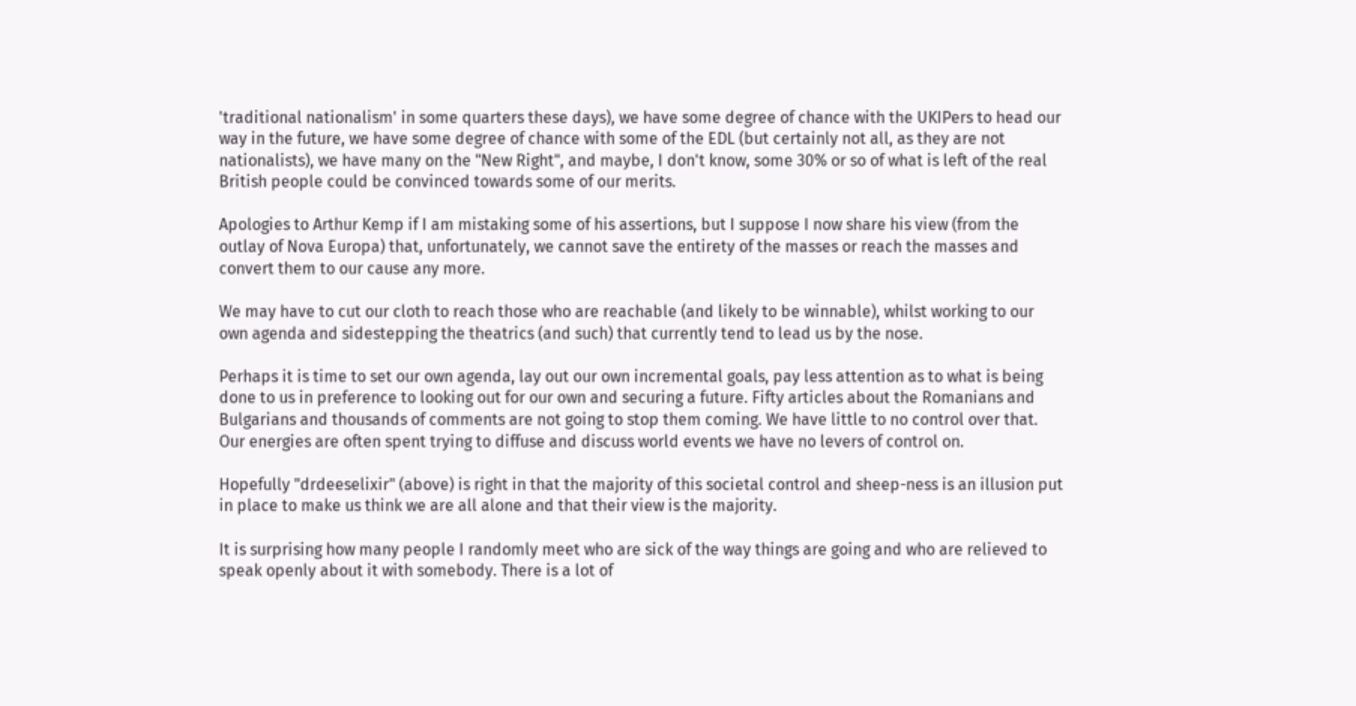'traditional nationalism' in some quarters these days), we have some degree of chance with the UKIPers to head our way in the future, we have some degree of chance with some of the EDL (but certainly not all, as they are not nationalists), we have many on the "New Right", and maybe, I don't know, some 30% or so of what is left of the real British people could be convinced towards some of our merits.

Apologies to Arthur Kemp if I am mistaking some of his assertions, but I suppose I now share his view (from the outlay of Nova Europa) that, unfortunately, we cannot save the entirety of the masses or reach the masses and convert them to our cause any more.

We may have to cut our cloth to reach those who are reachable (and likely to be winnable), whilst working to our own agenda and sidestepping the theatrics (and such) that currently tend to lead us by the nose.

Perhaps it is time to set our own agenda, lay out our own incremental goals, pay less attention as to what is being done to us in preference to looking out for our own and securing a future. Fifty articles about the Romanians and Bulgarians and thousands of comments are not going to stop them coming. We have little to no control over that. Our energies are often spent trying to diffuse and discuss world events we have no levers of control on.

Hopefully "drdeeselixir" (above) is right in that the majority of this societal control and sheep-ness is an illusion put in place to make us think we are all alone and that their view is the majority.

It is surprising how many people I randomly meet who are sick of the way things are going and who are relieved to speak openly about it with somebody. There is a lot of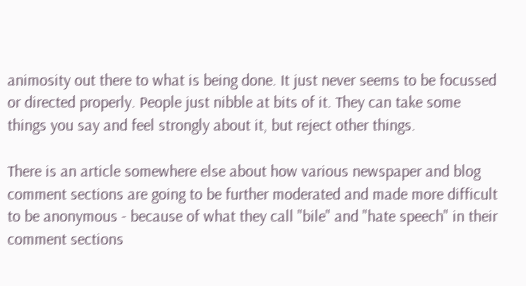animosity out there to what is being done. It just never seems to be focussed or directed properly. People just nibble at bits of it. They can take some things you say and feel strongly about it, but reject other things.

There is an article somewhere else about how various newspaper and blog comment sections are going to be further moderated and made more difficult to be anonymous - because of what they call "bile" and "hate speech" in their comment sections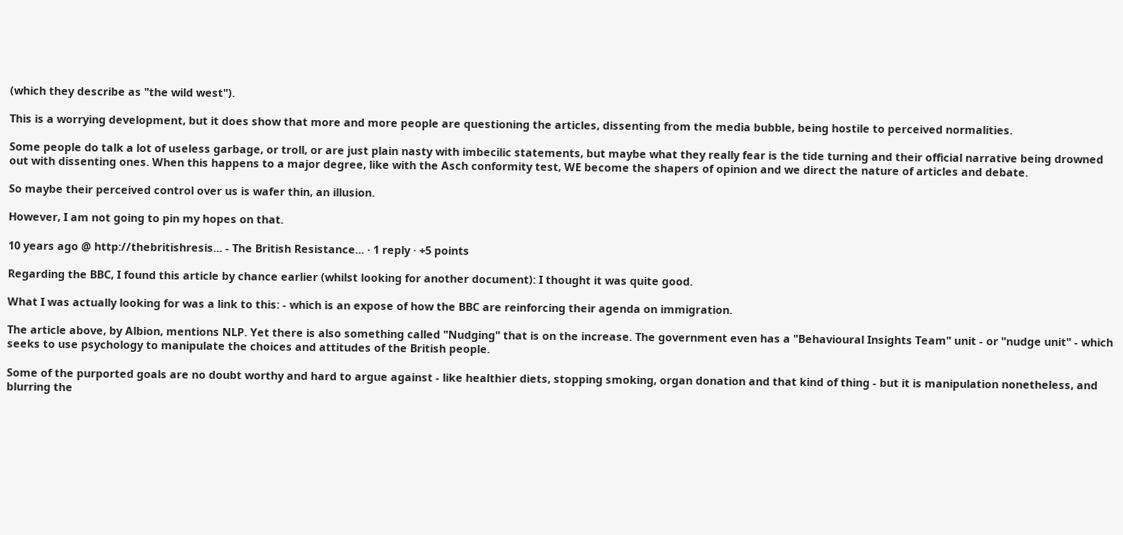(which they describe as "the wild west").

This is a worrying development, but it does show that more and more people are questioning the articles, dissenting from the media bubble, being hostile to perceived normalities.

Some people do talk a lot of useless garbage, or troll, or are just plain nasty with imbecilic statements, but maybe what they really fear is the tide turning and their official narrative being drowned out with dissenting ones. When this happens to a major degree, like with the Asch conformity test, WE become the shapers of opinion and we direct the nature of articles and debate.

So maybe their perceived control over us is wafer thin, an illusion.

However, I am not going to pin my hopes on that.

10 years ago @ http://thebritishresis... - The British Resistance... · 1 reply · +5 points

Regarding the BBC, I found this article by chance earlier (whilst looking for another document): I thought it was quite good.

What I was actually looking for was a link to this: - which is an expose of how the BBC are reinforcing their agenda on immigration.

The article above, by Albion, mentions NLP. Yet there is also something called "Nudging" that is on the increase. The government even has a "Behavioural Insights Team" unit - or "nudge unit" - which seeks to use psychology to manipulate the choices and attitudes of the British people.

Some of the purported goals are no doubt worthy and hard to argue against - like healthier diets, stopping smoking, organ donation and that kind of thing - but it is manipulation nonetheless, and blurring the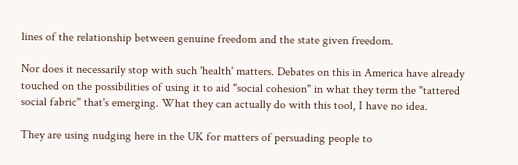lines of the relationship between genuine freedom and the state given freedom.

Nor does it necessarily stop with such 'health' matters. Debates on this in America have already touched on the possibilities of using it to aid "social cohesion" in what they term the "tattered social fabric" that's emerging. What they can actually do with this tool, I have no idea.

They are using nudging here in the UK for matters of persuading people to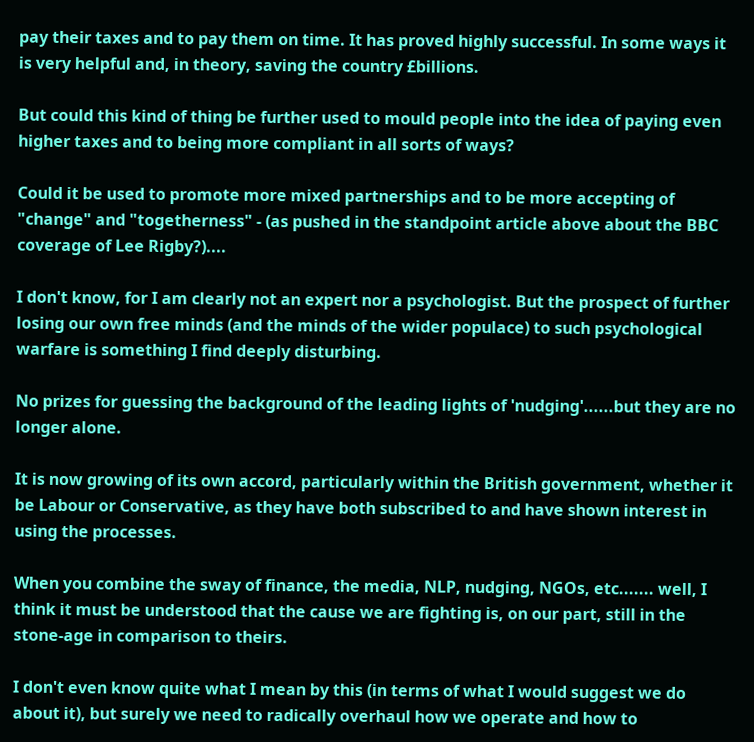pay their taxes and to pay them on time. It has proved highly successful. In some ways it is very helpful and, in theory, saving the country £billions.

But could this kind of thing be further used to mould people into the idea of paying even higher taxes and to being more compliant in all sorts of ways?

Could it be used to promote more mixed partnerships and to be more accepting of "change" and "togetherness" - (as pushed in the standpoint article above about the BBC coverage of Lee Rigby?)....

I don't know, for I am clearly not an expert nor a psychologist. But the prospect of further losing our own free minds (and the minds of the wider populace) to such psychological warfare is something I find deeply disturbing.

No prizes for guessing the background of the leading lights of 'nudging'......but they are no longer alone.

It is now growing of its own accord, particularly within the British government, whether it be Labour or Conservative, as they have both subscribed to and have shown interest in using the processes.

When you combine the sway of finance, the media, NLP, nudging, NGOs, etc....... well, I think it must be understood that the cause we are fighting is, on our part, still in the stone-age in comparison to theirs.

I don't even know quite what I mean by this (in terms of what I would suggest we do about it), but surely we need to radically overhaul how we operate and how to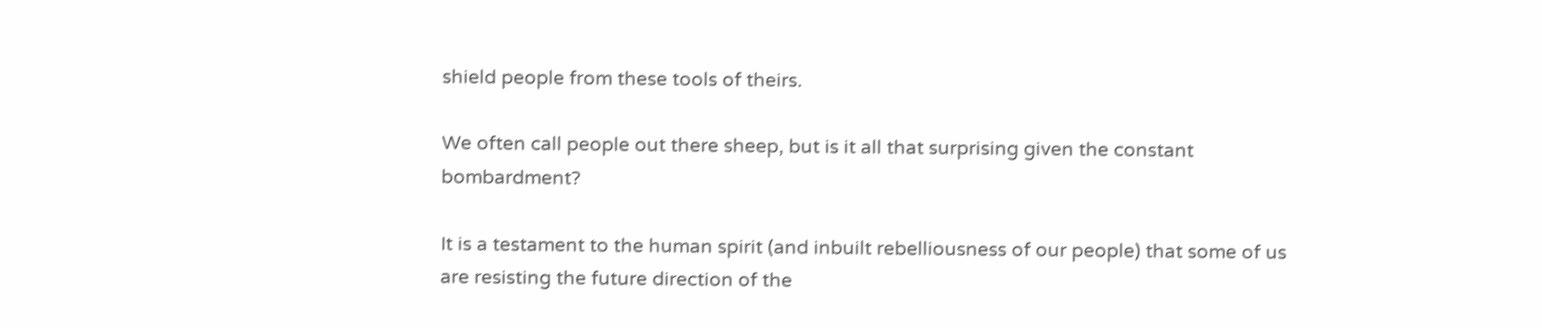shield people from these tools of theirs.

We often call people out there sheep, but is it all that surprising given the constant bombardment?

It is a testament to the human spirit (and inbuilt rebelliousness of our people) that some of us are resisting the future direction of the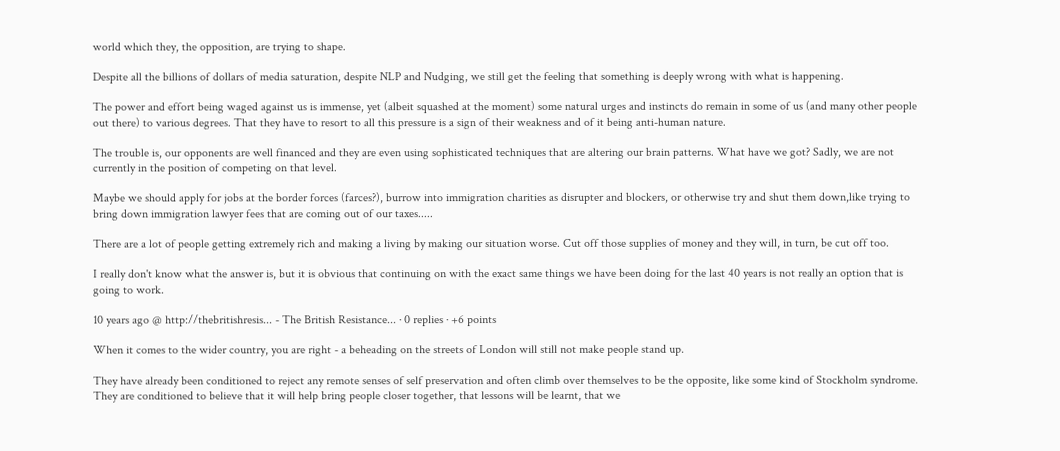world which they, the opposition, are trying to shape.

Despite all the billions of dollars of media saturation, despite NLP and Nudging, we still get the feeling that something is deeply wrong with what is happening.

The power and effort being waged against us is immense, yet (albeit squashed at the moment) some natural urges and instincts do remain in some of us (and many other people out there) to various degrees. That they have to resort to all this pressure is a sign of their weakness and of it being anti-human nature.

The trouble is, our opponents are well financed and they are even using sophisticated techniques that are altering our brain patterns. What have we got? Sadly, we are not currently in the position of competing on that level.

Maybe we should apply for jobs at the border forces (farces?), burrow into immigration charities as disrupter and blockers, or otherwise try and shut them down,like trying to bring down immigration lawyer fees that are coming out of our taxes.....

There are a lot of people getting extremely rich and making a living by making our situation worse. Cut off those supplies of money and they will, in turn, be cut off too.

I really don't know what the answer is, but it is obvious that continuing on with the exact same things we have been doing for the last 40 years is not really an option that is going to work.

10 years ago @ http://thebritishresis... - The British Resistance... · 0 replies · +6 points

When it comes to the wider country, you are right - a beheading on the streets of London will still not make people stand up.

They have already been conditioned to reject any remote senses of self preservation and often climb over themselves to be the opposite, like some kind of Stockholm syndrome. They are conditioned to believe that it will help bring people closer together, that lessons will be learnt, that we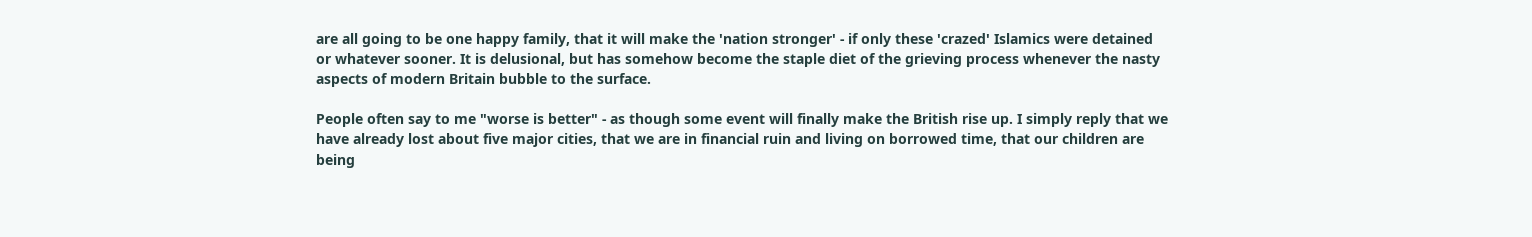are all going to be one happy family, that it will make the 'nation stronger' - if only these 'crazed' Islamics were detained or whatever sooner. It is delusional, but has somehow become the staple diet of the grieving process whenever the nasty aspects of modern Britain bubble to the surface.

People often say to me "worse is better" - as though some event will finally make the British rise up. I simply reply that we have already lost about five major cities, that we are in financial ruin and living on borrowed time, that our children are being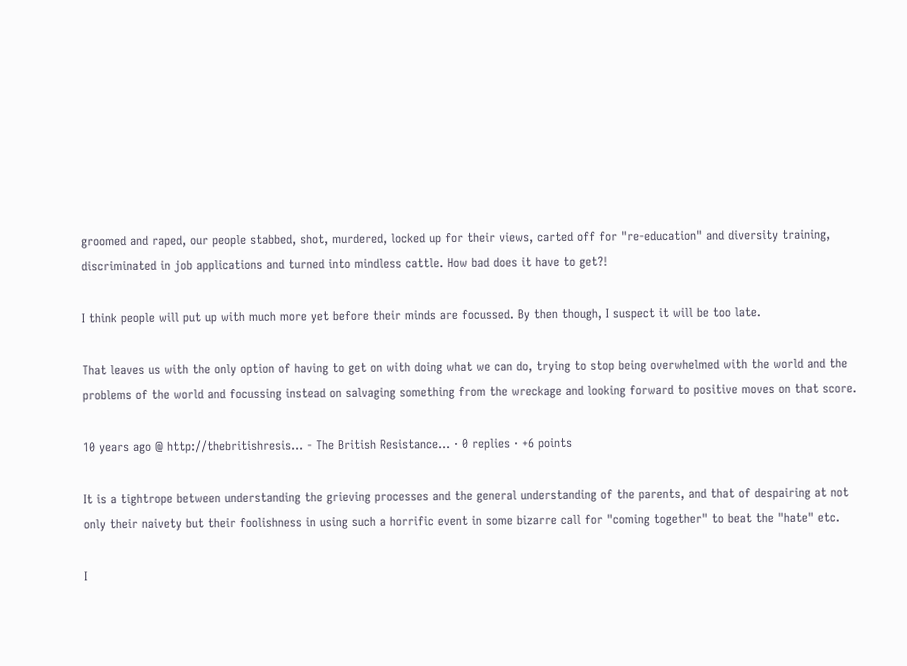groomed and raped, our people stabbed, shot, murdered, locked up for their views, carted off for "re-education" and diversity training, discriminated in job applications and turned into mindless cattle. How bad does it have to get?!

I think people will put up with much more yet before their minds are focussed. By then though, I suspect it will be too late.

That leaves us with the only option of having to get on with doing what we can do, trying to stop being overwhelmed with the world and the problems of the world and focussing instead on salvaging something from the wreckage and looking forward to positive moves on that score.

10 years ago @ http://thebritishresis... - The British Resistance... · 0 replies · +6 points

It is a tightrope between understanding the grieving processes and the general understanding of the parents, and that of despairing at not only their naivety but their foolishness in using such a horrific event in some bizarre call for "coming together" to beat the "hate" etc.

I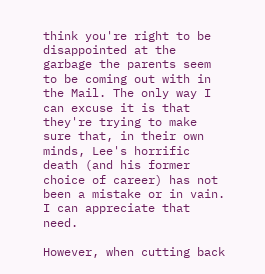think you're right to be disappointed at the garbage the parents seem to be coming out with in the Mail. The only way I can excuse it is that they're trying to make sure that, in their own minds, Lee's horrific death (and his former choice of career) has not been a mistake or in vain. I can appreciate that need.

However, when cutting back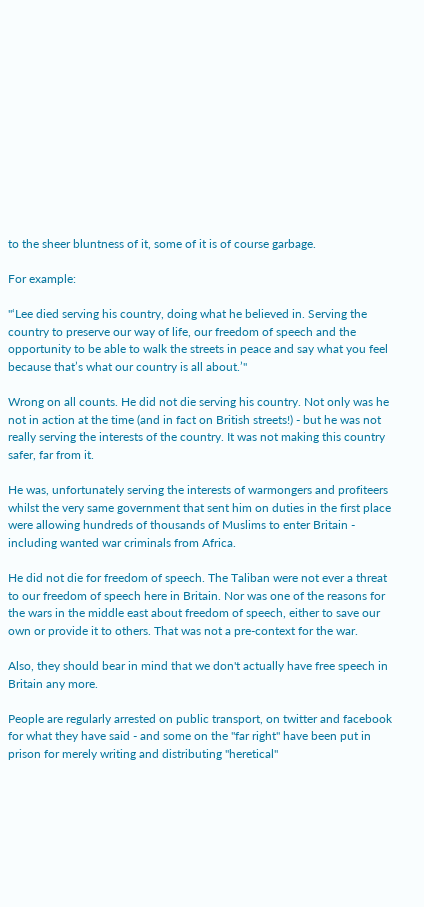to the sheer bluntness of it, some of it is of course garbage.

For example:

"‘Lee died serving his country, doing what he believed in. Serving the country to preserve our way of life, our freedom of speech and the opportunity to be able to walk the streets in peace and say what you feel because that’s what our country is all about.’"

Wrong on all counts. He did not die serving his country. Not only was he not in action at the time (and in fact on British streets!) - but he was not really serving the interests of the country. It was not making this country safer, far from it.

He was, unfortunately serving the interests of warmongers and profiteers whilst the very same government that sent him on duties in the first place were allowing hundreds of thousands of Muslims to enter Britain - including wanted war criminals from Africa.

He did not die for freedom of speech. The Taliban were not ever a threat to our freedom of speech here in Britain. Nor was one of the reasons for the wars in the middle east about freedom of speech, either to save our own or provide it to others. That was not a pre-context for the war.

Also, they should bear in mind that we don't actually have free speech in Britain any more.

People are regularly arrested on public transport, on twitter and facebook for what they have said - and some on the "far right" have been put in prison for merely writing and distributing "heretical"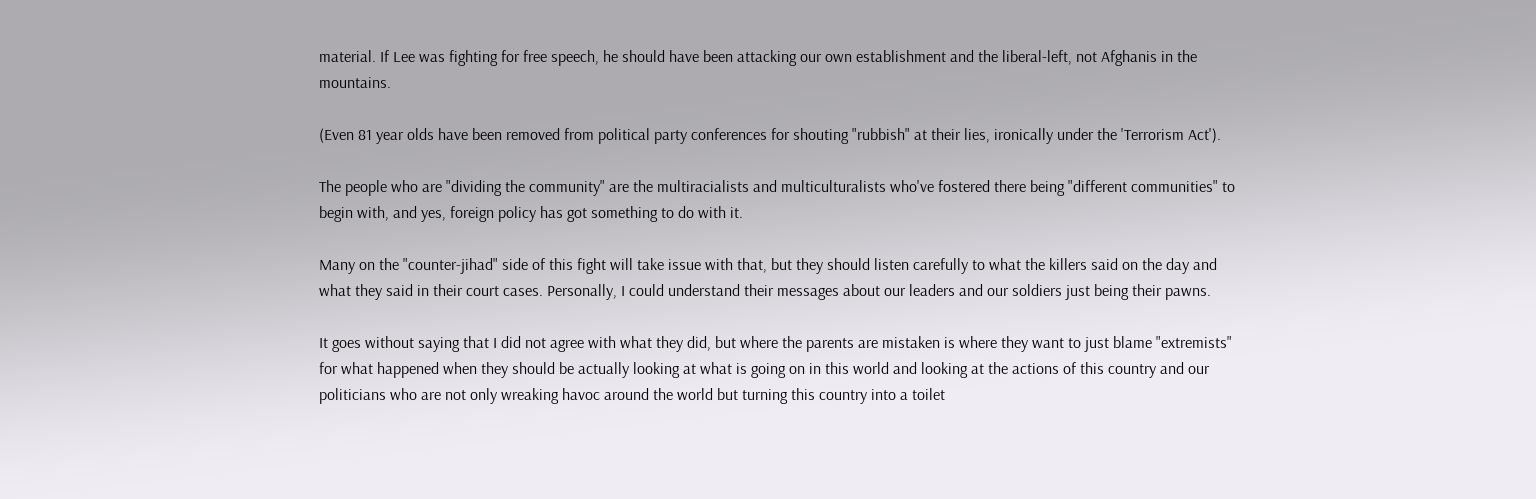material. If Lee was fighting for free speech, he should have been attacking our own establishment and the liberal-left, not Afghanis in the mountains.

(Even 81 year olds have been removed from political party conferences for shouting "rubbish" at their lies, ironically under the 'Terrorism Act').

The people who are "dividing the community" are the multiracialists and multiculturalists who've fostered there being "different communities" to begin with, and yes, foreign policy has got something to do with it.

Many on the "counter-jihad" side of this fight will take issue with that, but they should listen carefully to what the killers said on the day and what they said in their court cases. Personally, I could understand their messages about our leaders and our soldiers just being their pawns.

It goes without saying that I did not agree with what they did, but where the parents are mistaken is where they want to just blame "extremists" for what happened when they should be actually looking at what is going on in this world and looking at the actions of this country and our politicians who are not only wreaking havoc around the world but turning this country into a toilet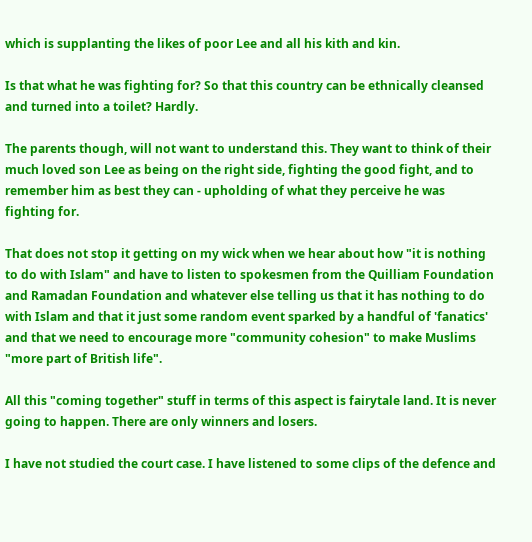which is supplanting the likes of poor Lee and all his kith and kin.

Is that what he was fighting for? So that this country can be ethnically cleansed and turned into a toilet? Hardly.

The parents though, will not want to understand this. They want to think of their much loved son Lee as being on the right side, fighting the good fight, and to remember him as best they can - upholding of what they perceive he was fighting for.

That does not stop it getting on my wick when we hear about how "it is nothing to do with Islam" and have to listen to spokesmen from the Quilliam Foundation and Ramadan Foundation and whatever else telling us that it has nothing to do with Islam and that it just some random event sparked by a handful of 'fanatics' and that we need to encourage more "community cohesion" to make Muslims "more part of British life".

All this "coming together" stuff in terms of this aspect is fairytale land. It is never going to happen. There are only winners and losers.

I have not studied the court case. I have listened to some clips of the defence and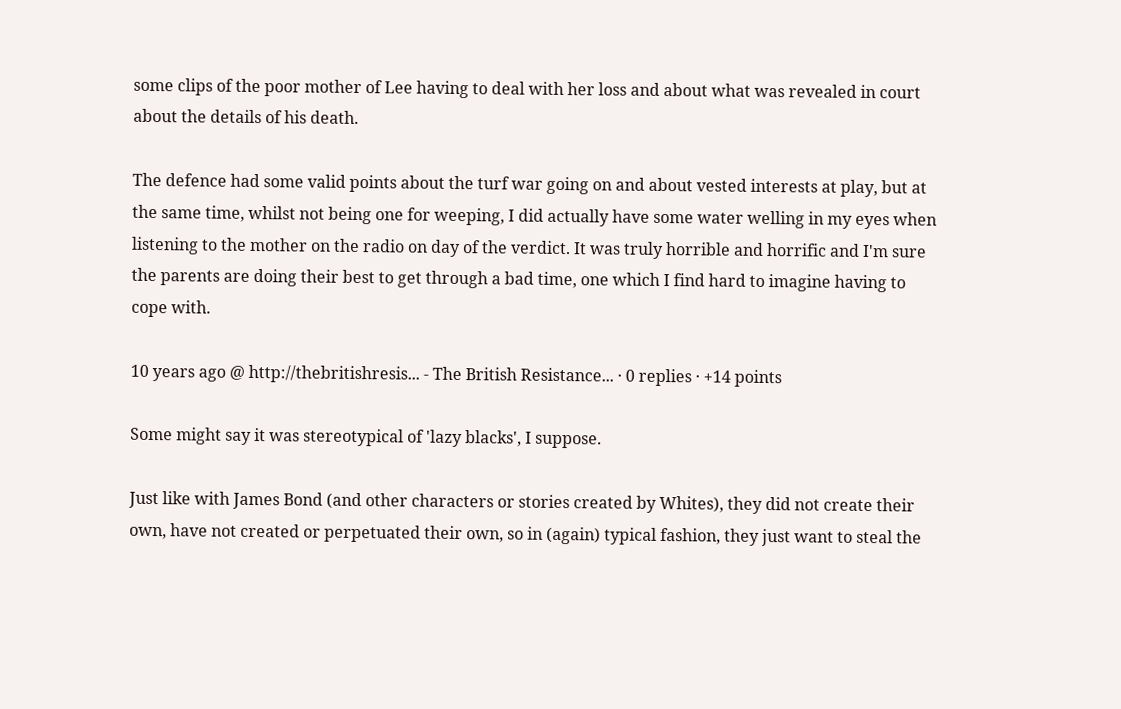some clips of the poor mother of Lee having to deal with her loss and about what was revealed in court about the details of his death.

The defence had some valid points about the turf war going on and about vested interests at play, but at the same time, whilst not being one for weeping, I did actually have some water welling in my eyes when listening to the mother on the radio on day of the verdict. It was truly horrible and horrific and I'm sure the parents are doing their best to get through a bad time, one which I find hard to imagine having to cope with.

10 years ago @ http://thebritishresis... - The British Resistance... · 0 replies · +14 points

Some might say it was stereotypical of 'lazy blacks', I suppose.

Just like with James Bond (and other characters or stories created by Whites), they did not create their own, have not created or perpetuated their own, so in (again) typical fashion, they just want to steal the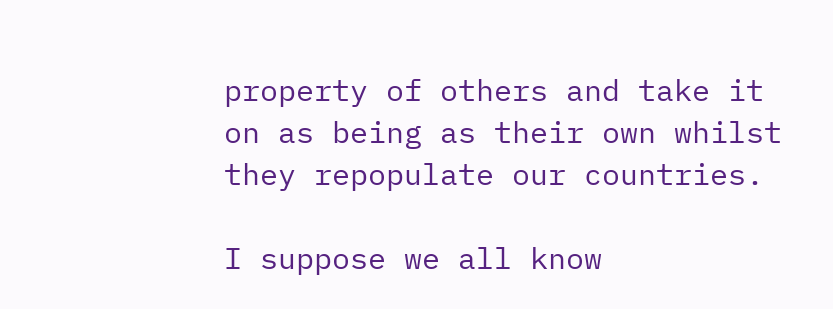property of others and take it on as being as their own whilst they repopulate our countries.

I suppose we all know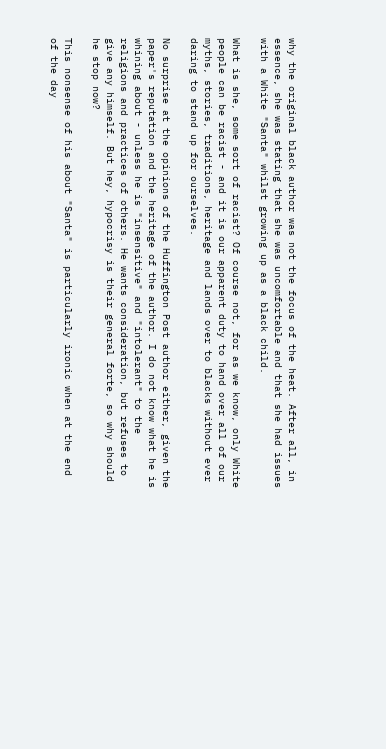why the original black author was not the focus of the heat. After all, in essence, she was stating that she was uncomfortable and that she had issues with a White "Santa" whilst growing up as a black child.

What is she, some sort of racist? Of course not, for as we know, only White people can be racist - and it is our apparent duty to hand over all of our myths, stories, traditions, heritage and lands over to blacks without ever daring to stand up for ourselves.

No surprise at the opinions of the Huffington Post author either, given the paper's reputation and the heritage of the author. I do not know what he is whining about - unless he is "insensitive" and "intolerant" to the religions and practices of others. He wants consideration, but refuses to give any himself. But hey, hypocrisy is their general forte, so why should he stop now?

This nonsense of his about "Santa" is particularly ironic when at the end of the day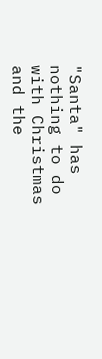"Santa" has nothing to do with Christmas and the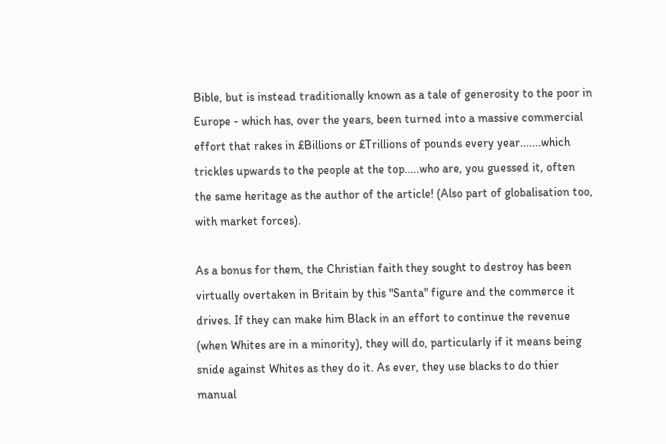Bible, but is instead traditionally known as a tale of generosity to the poor in Europe - which has, over the years, been turned into a massive commercial effort that rakes in £Billions or £Trillions of pounds every year.......which trickles upwards to the people at the top.....who are, you guessed it, often the same heritage as the author of the article! (Also part of globalisation too, with market forces).

As a bonus for them, the Christian faith they sought to destroy has been virtually overtaken in Britain by this "Santa" figure and the commerce it drives. If they can make him Black in an effort to continue the revenue (when Whites are in a minority), they will do, particularly if it means being snide against Whites as they do it. As ever, they use blacks to do thier manual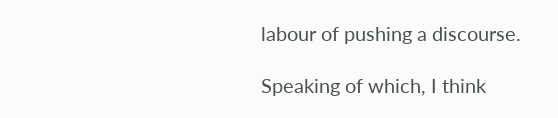labour of pushing a discourse.

Speaking of which, I think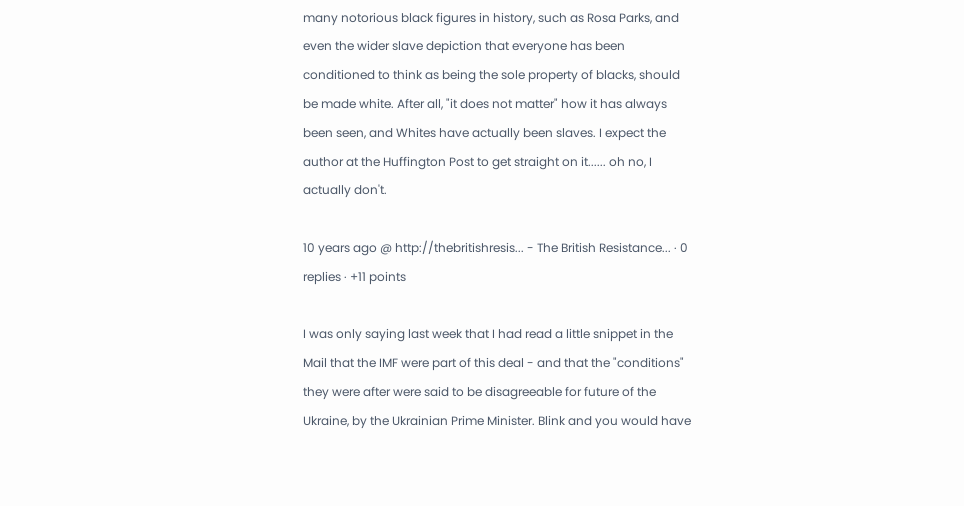many notorious black figures in history, such as Rosa Parks, and even the wider slave depiction that everyone has been conditioned to think as being the sole property of blacks, should be made white. After all, "it does not matter" how it has always been seen, and Whites have actually been slaves. I expect the author at the Huffington Post to get straight on it...... oh no, I actually don't.

10 years ago @ http://thebritishresis... - The British Resistance... · 0 replies · +11 points

I was only saying last week that I had read a little snippet in the Mail that the IMF were part of this deal - and that the "conditions" they were after were said to be disagreeable for future of the Ukraine, by the Ukrainian Prime Minister. Blink and you would have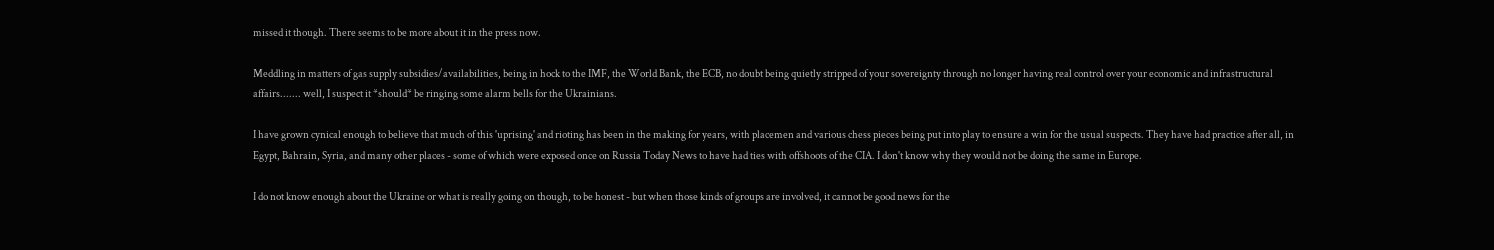missed it though. There seems to be more about it in the press now.

Meddling in matters of gas supply subsidies/availabilities, being in hock to the IMF, the World Bank, the ECB, no doubt being quietly stripped of your sovereignty through no longer having real control over your economic and infrastructural affairs....... well, I suspect it *should* be ringing some alarm bells for the Ukrainians.

I have grown cynical enough to believe that much of this 'uprising' and rioting has been in the making for years, with placemen and various chess pieces being put into play to ensure a win for the usual suspects. They have had practice after all, in Egypt, Bahrain, Syria, and many other places - some of which were exposed once on Russia Today News to have had ties with offshoots of the CIA. I don't know why they would not be doing the same in Europe.

I do not know enough about the Ukraine or what is really going on though, to be honest - but when those kinds of groups are involved, it cannot be good news for the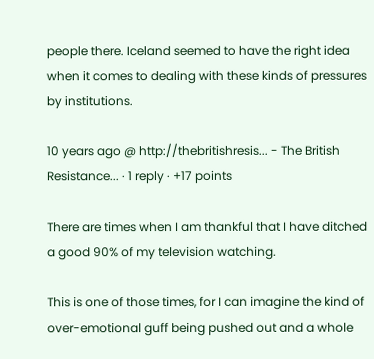people there. Iceland seemed to have the right idea when it comes to dealing with these kinds of pressures by institutions.

10 years ago @ http://thebritishresis... - The British Resistance... · 1 reply · +17 points

There are times when I am thankful that I have ditched a good 90% of my television watching.

This is one of those times, for I can imagine the kind of over-emotional guff being pushed out and a whole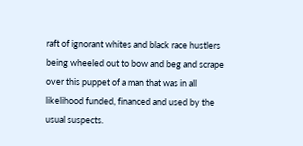raft of ignorant whites and black race hustlers being wheeled out to bow and beg and scrape over this puppet of a man that was in all likelihood funded, financed and used by the usual suspects.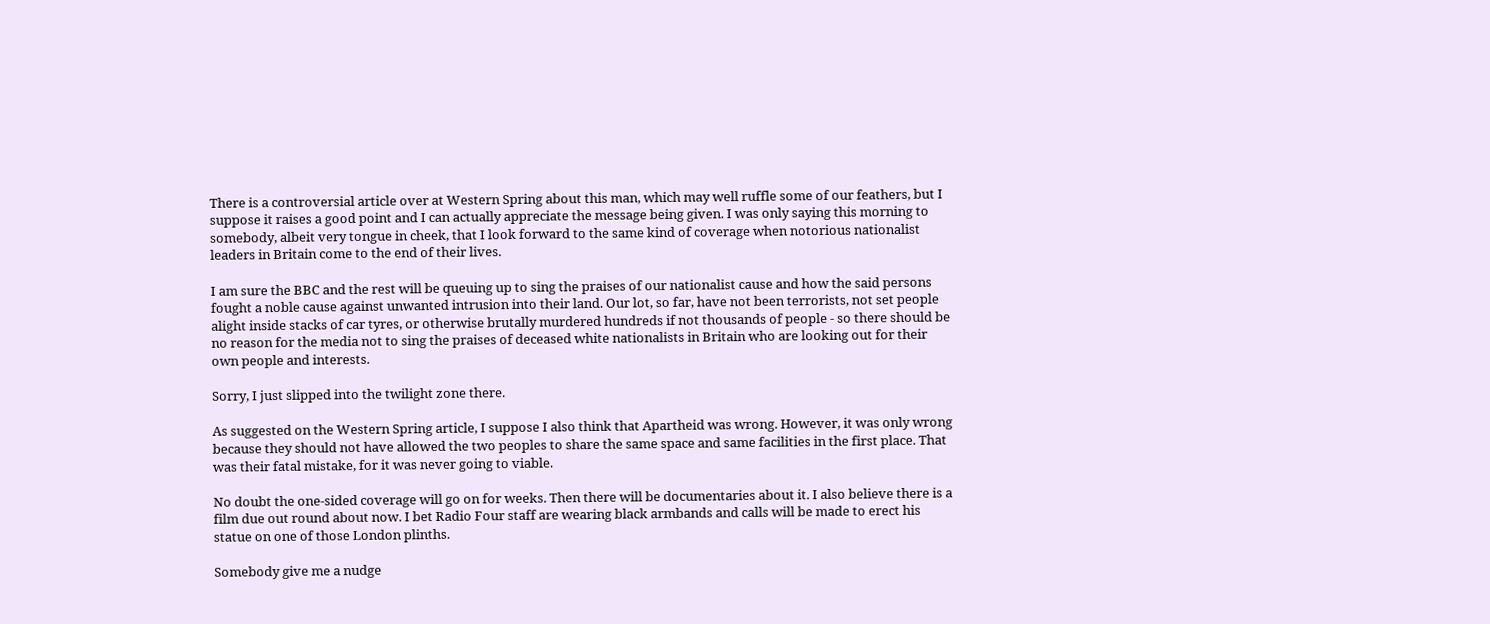There is a controversial article over at Western Spring about this man, which may well ruffle some of our feathers, but I suppose it raises a good point and I can actually appreciate the message being given. I was only saying this morning to somebody, albeit very tongue in cheek, that I look forward to the same kind of coverage when notorious nationalist leaders in Britain come to the end of their lives.

I am sure the BBC and the rest will be queuing up to sing the praises of our nationalist cause and how the said persons fought a noble cause against unwanted intrusion into their land. Our lot, so far, have not been terrorists, not set people alight inside stacks of car tyres, or otherwise brutally murdered hundreds if not thousands of people - so there should be no reason for the media not to sing the praises of deceased white nationalists in Britain who are looking out for their own people and interests.

Sorry, I just slipped into the twilight zone there.

As suggested on the Western Spring article, I suppose I also think that Apartheid was wrong. However, it was only wrong because they should not have allowed the two peoples to share the same space and same facilities in the first place. That was their fatal mistake, for it was never going to viable.

No doubt the one-sided coverage will go on for weeks. Then there will be documentaries about it. I also believe there is a film due out round about now. I bet Radio Four staff are wearing black armbands and calls will be made to erect his statue on one of those London plinths.

Somebody give me a nudge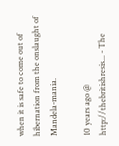when it is safe to come out of hibernation from the onslaught of Mandela-mania.

10 years ago @ http://thebritishresis... - The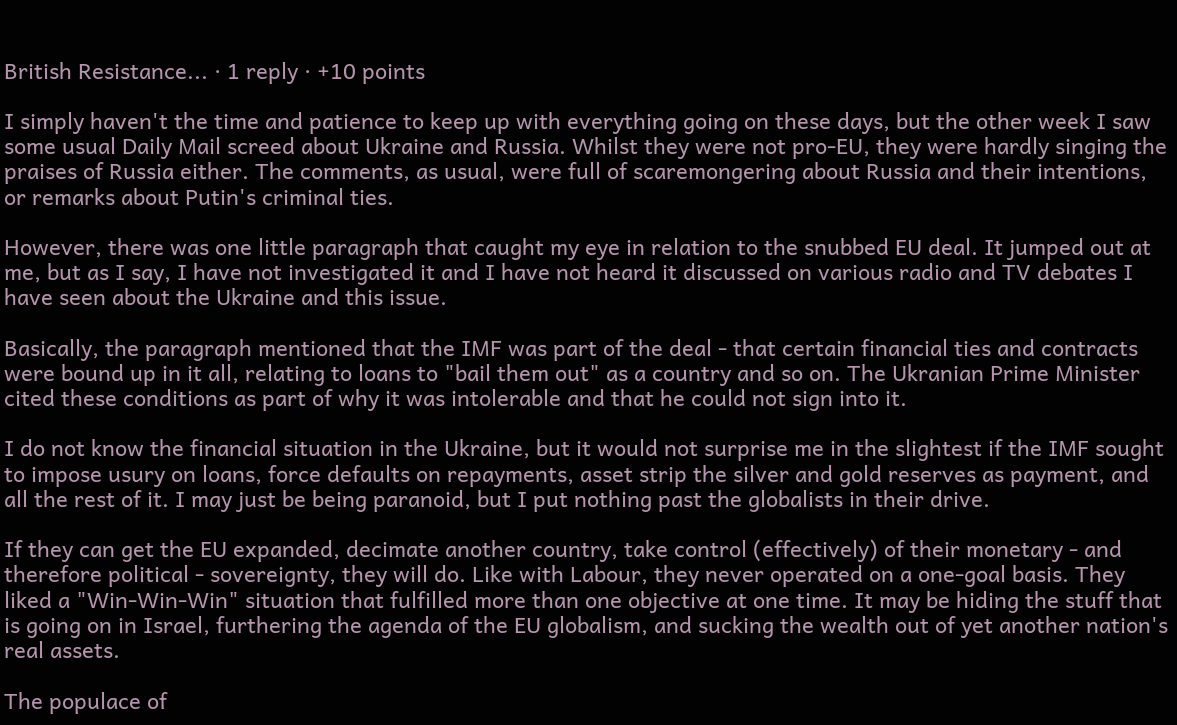British Resistance... · 1 reply · +10 points

I simply haven't the time and patience to keep up with everything going on these days, but the other week I saw some usual Daily Mail screed about Ukraine and Russia. Whilst they were not pro-EU, they were hardly singing the praises of Russia either. The comments, as usual, were full of scaremongering about Russia and their intentions, or remarks about Putin's criminal ties.

However, there was one little paragraph that caught my eye in relation to the snubbed EU deal. It jumped out at me, but as I say, I have not investigated it and I have not heard it discussed on various radio and TV debates I have seen about the Ukraine and this issue.

Basically, the paragraph mentioned that the IMF was part of the deal - that certain financial ties and contracts were bound up in it all, relating to loans to "bail them out" as a country and so on. The Ukranian Prime Minister cited these conditions as part of why it was intolerable and that he could not sign into it.

I do not know the financial situation in the Ukraine, but it would not surprise me in the slightest if the IMF sought to impose usury on loans, force defaults on repayments, asset strip the silver and gold reserves as payment, and all the rest of it. I may just be being paranoid, but I put nothing past the globalists in their drive.

If they can get the EU expanded, decimate another country, take control (effectively) of their monetary - and therefore political - sovereignty, they will do. Like with Labour, they never operated on a one-goal basis. They liked a "Win-Win-Win" situation that fulfilled more than one objective at one time. It may be hiding the stuff that is going on in Israel, furthering the agenda of the EU globalism, and sucking the wealth out of yet another nation's real assets.

The populace of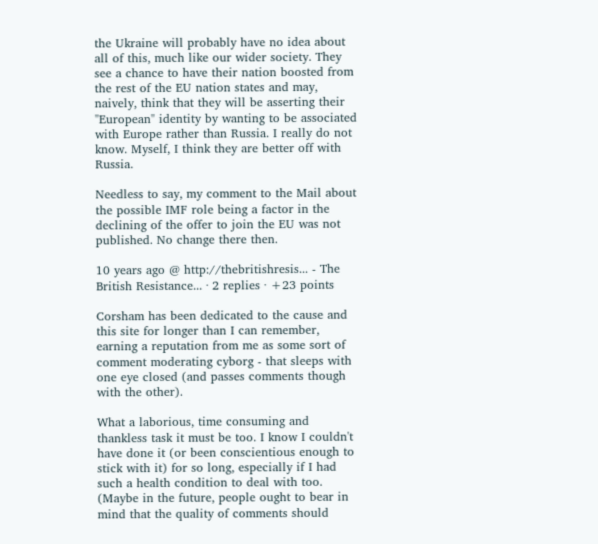the Ukraine will probably have no idea about all of this, much like our wider society. They see a chance to have their nation boosted from the rest of the EU nation states and may, naively, think that they will be asserting their "European" identity by wanting to be associated with Europe rather than Russia. I really do not know. Myself, I think they are better off with Russia.

Needless to say, my comment to the Mail about the possible IMF role being a factor in the declining of the offer to join the EU was not published. No change there then.

10 years ago @ http://thebritishresis... - The British Resistance... · 2 replies · +23 points

Corsham has been dedicated to the cause and this site for longer than I can remember, earning a reputation from me as some sort of comment moderating cyborg - that sleeps with one eye closed (and passes comments though with the other).

What a laborious, time consuming and thankless task it must be too. I know I couldn't have done it (or been conscientious enough to stick with it) for so long, especially if I had such a health condition to deal with too. (Maybe in the future, people ought to bear in mind that the quality of comments should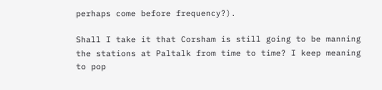perhaps come before frequency?).

Shall I take it that Corsham is still going to be manning the stations at Paltalk from time to time? I keep meaning to pop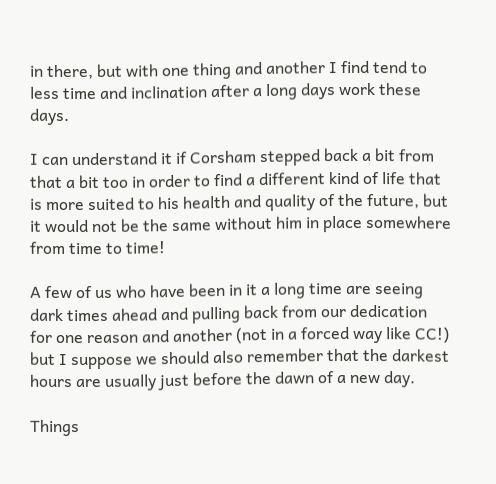in there, but with one thing and another I find tend to less time and inclination after a long days work these days.

I can understand it if Corsham stepped back a bit from that a bit too in order to find a different kind of life that is more suited to his health and quality of the future, but it would not be the same without him in place somewhere from time to time!

A few of us who have been in it a long time are seeing dark times ahead and pulling back from our dedication for one reason and another (not in a forced way like CC!) but I suppose we should also remember that the darkest hours are usually just before the dawn of a new day.

Things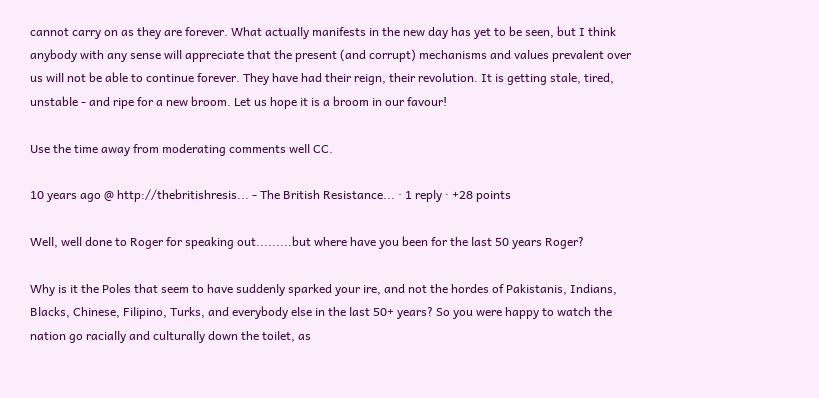cannot carry on as they are forever. What actually manifests in the new day has yet to be seen, but I think anybody with any sense will appreciate that the present (and corrupt) mechanisms and values prevalent over us will not be able to continue forever. They have had their reign, their revolution. It is getting stale, tired, unstable - and ripe for a new broom. Let us hope it is a broom in our favour!

Use the time away from moderating comments well CC.

10 years ago @ http://thebritishresis... - The British Resistance... · 1 reply · +28 points

Well, well done to Roger for speaking out.........but where have you been for the last 50 years Roger?

Why is it the Poles that seem to have suddenly sparked your ire, and not the hordes of Pakistanis, Indians, Blacks, Chinese, Filipino, Turks, and everybody else in the last 50+ years? So you were happy to watch the nation go racially and culturally down the toilet, as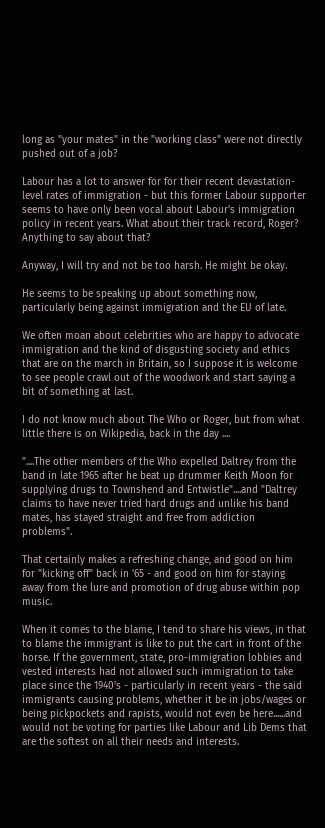long as "your mates" in the "working class" were not directly pushed out of a job?

Labour has a lot to answer for for their recent devastation-level rates of immigration - but this former Labour supporter seems to have only been vocal about Labour's immigration policy in recent years. What about their track record, Roger? Anything to say about that?

Anyway, I will try and not be too harsh. He might be okay.

He seems to be speaking up about something now, particularly being against immigration and the EU of late.

We often moan about celebrities who are happy to advocate immigration and the kind of disgusting society and ethics that are on the march in Britain, so I suppose it is welcome to see people crawl out of the woodwork and start saying a bit of something at last.

I do not know much about The Who or Roger, but from what little there is on Wikipedia, back in the day ....

"....The other members of the Who expelled Daltrey from the band in late 1965 after he beat up drummer Keith Moon for supplying drugs to Townshend and Entwistle"....and "Daltrey claims to have never tried hard drugs and unlike his band mates, has stayed straight and free from addiction problems".

That certainly makes a refreshing change, and good on him for "kicking off" back in '65 - and good on him for staying away from the lure and promotion of drug abuse within pop music.

When it comes to the blame, I tend to share his views, in that to blame the immigrant is like to put the cart in front of the horse. If the government, state, pro-immigration lobbies and vested interests had not allowed such immigration to take place since the 1940's - particularly in recent years - the said immigrants causing problems, whether it be in jobs/wages or being pickpockets and rapists, would not even be here......and would not be voting for parties like Labour and Lib Dems that are the softest on all their needs and interests.